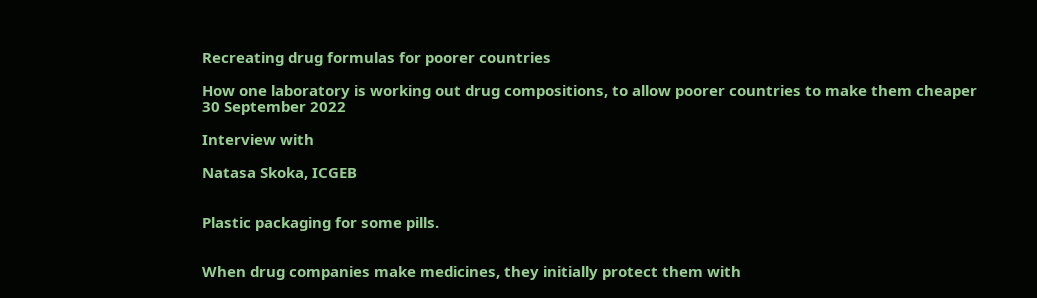Recreating drug formulas for poorer countries

How one laboratory is working out drug compositions, to allow poorer countries to make them cheaper
30 September 2022

Interview with

Natasa Skoka, ICGEB


Plastic packaging for some pills.


When drug companies make medicines, they initially protect them with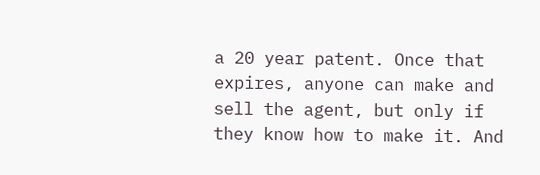a 20 year patent. Once that expires, anyone can make and sell the agent, but only if they know how to make it. And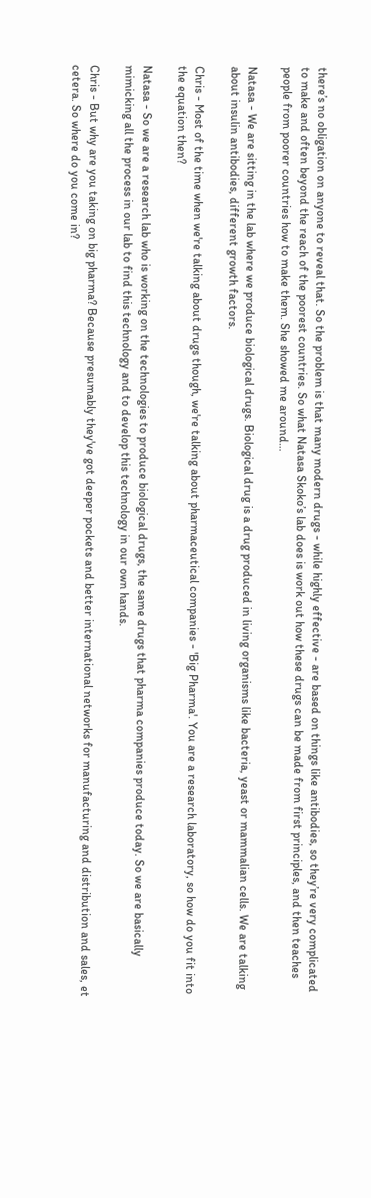there’s no obligation on anyone to reveal that. So the problem is that many modern drugs - while highly effective - are based on things like antibodies, so they’re very complicated to make and often beyond the reach of the poorest countries. So what Natasa Skoko’s lab does is work out how these drugs can be made from first principles, and then teaches people from poorer countries how to make them. She showed me around…

Natasa - We are sitting in the lab where we produce biological drugs. Biological drug is a drug produced in living organisms like bacteria, yeast or mammalian cells. We are talking about insulin antibodies, different growth factors.

Chris - Most of the time when we're talking about drugs though, we're talking about pharmaceutical companies - 'Big Pharma'. You are a research laboratory, so how do you fit into the equation then?

Natasa - So we are a research lab who is working on the technologies to produce biological drugs, the same drugs that pharma companies produce today. So we are basically mimicking all the process in our lab to find this technology and to develop this technology in our own hands.

Chris - But why are you taking on big pharma? Because presumably they've got deeper pockets and better international networks for manufacturing and distribution and sales, et cetera. So where do you come in?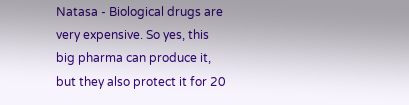Natasa - Biological drugs are very expensive. So yes, this big pharma can produce it, but they also protect it for 20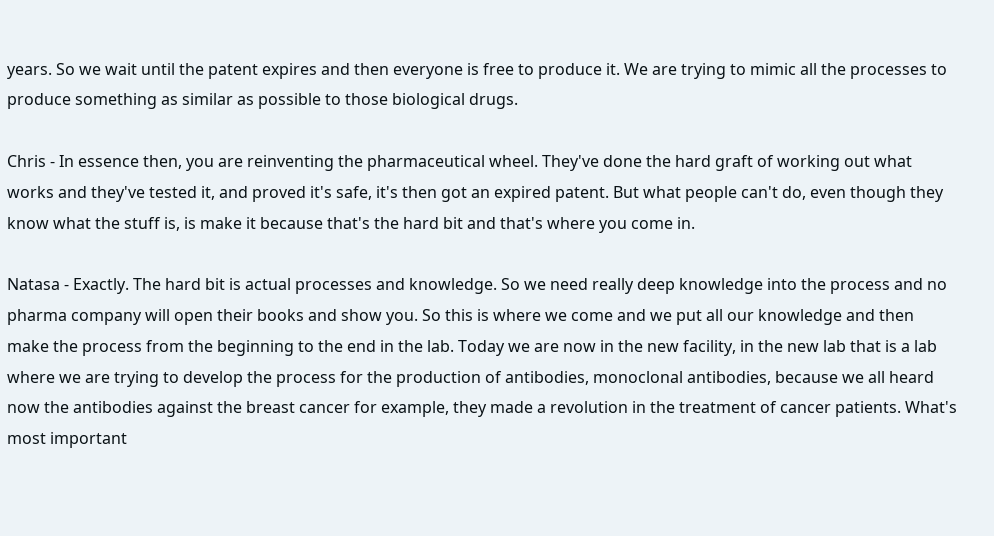years. So we wait until the patent expires and then everyone is free to produce it. We are trying to mimic all the processes to produce something as similar as possible to those biological drugs.

Chris - In essence then, you are reinventing the pharmaceutical wheel. They've done the hard graft of working out what works and they've tested it, and proved it's safe, it's then got an expired patent. But what people can't do, even though they know what the stuff is, is make it because that's the hard bit and that's where you come in.

Natasa - Exactly. The hard bit is actual processes and knowledge. So we need really deep knowledge into the process and no pharma company will open their books and show you. So this is where we come and we put all our knowledge and then make the process from the beginning to the end in the lab. Today we are now in the new facility, in the new lab that is a lab where we are trying to develop the process for the production of antibodies, monoclonal antibodies, because we all heard now the antibodies against the breast cancer for example, they made a revolution in the treatment of cancer patients. What's most important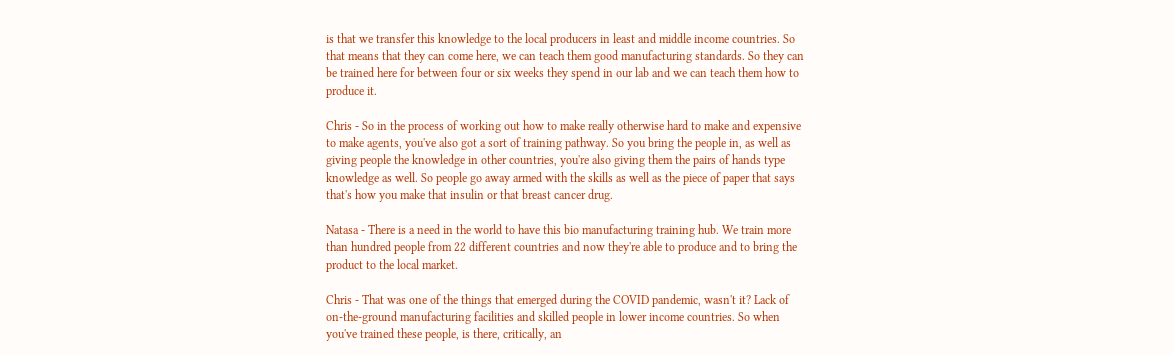is that we transfer this knowledge to the local producers in least and middle income countries. So that means that they can come here, we can teach them good manufacturing standards. So they can be trained here for between four or six weeks they spend in our lab and we can teach them how to produce it.

Chris - So in the process of working out how to make really otherwise hard to make and expensive to make agents, you've also got a sort of training pathway. So you bring the people in, as well as giving people the knowledge in other countries, you're also giving them the pairs of hands type knowledge as well. So people go away armed with the skills as well as the piece of paper that says that's how you make that insulin or that breast cancer drug.

Natasa - There is a need in the world to have this bio manufacturing training hub. We train more than hundred people from 22 different countries and now they're able to produce and to bring the product to the local market.

Chris - That was one of the things that emerged during the COVID pandemic, wasn't it? Lack of on-the-ground manufacturing facilities and skilled people in lower income countries. So when you've trained these people, is there, critically, an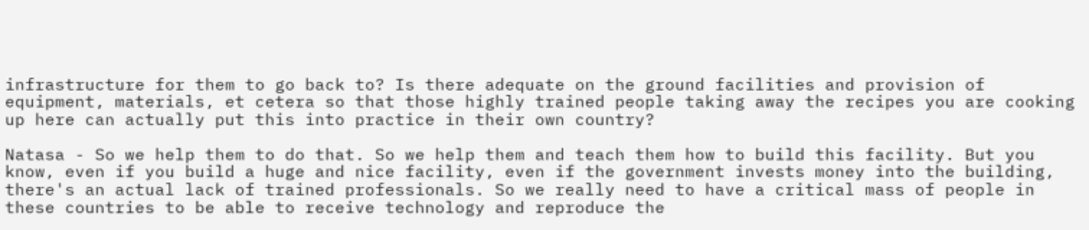infrastructure for them to go back to? Is there adequate on the ground facilities and provision of equipment, materials, et cetera so that those highly trained people taking away the recipes you are cooking up here can actually put this into practice in their own country?

Natasa - So we help them to do that. So we help them and teach them how to build this facility. But you know, even if you build a huge and nice facility, even if the government invests money into the building, there's an actual lack of trained professionals. So we really need to have a critical mass of people in these countries to be able to receive technology and reproduce the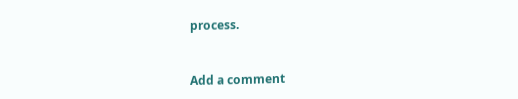process.


Add a comment